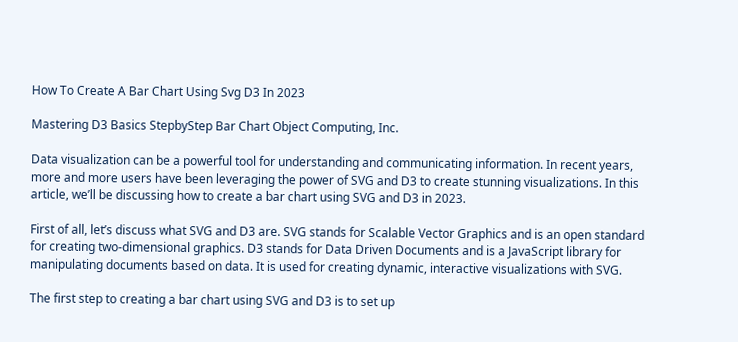How To Create A Bar Chart Using Svg D3 In 2023

Mastering D3 Basics StepbyStep Bar Chart Object Computing, Inc.

Data visualization can be a powerful tool for understanding and communicating information. In recent years, more and more users have been leveraging the power of SVG and D3 to create stunning visualizations. In this article, we’ll be discussing how to create a bar chart using SVG and D3 in 2023.

First of all, let’s discuss what SVG and D3 are. SVG stands for Scalable Vector Graphics and is an open standard for creating two-dimensional graphics. D3 stands for Data Driven Documents and is a JavaScript library for manipulating documents based on data. It is used for creating dynamic, interactive visualizations with SVG.

The first step to creating a bar chart using SVG and D3 is to set up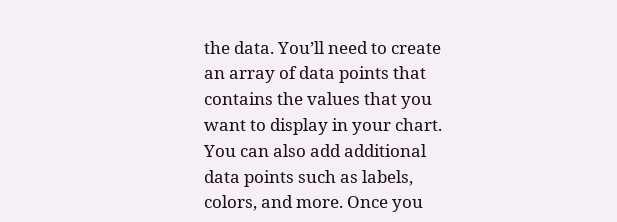the data. You’ll need to create an array of data points that contains the values that you want to display in your chart. You can also add additional data points such as labels, colors, and more. Once you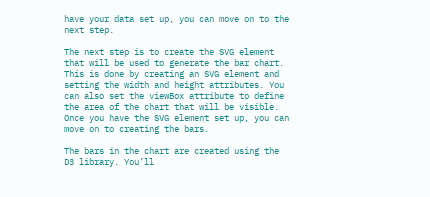have your data set up, you can move on to the next step.

The next step is to create the SVG element that will be used to generate the bar chart. This is done by creating an SVG element and setting the width and height attributes. You can also set the viewBox attribute to define the area of the chart that will be visible. Once you have the SVG element set up, you can move on to creating the bars.

The bars in the chart are created using the D3 library. You’ll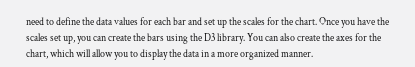need to define the data values for each bar and set up the scales for the chart. Once you have the scales set up, you can create the bars using the D3 library. You can also create the axes for the chart, which will allow you to display the data in a more organized manner.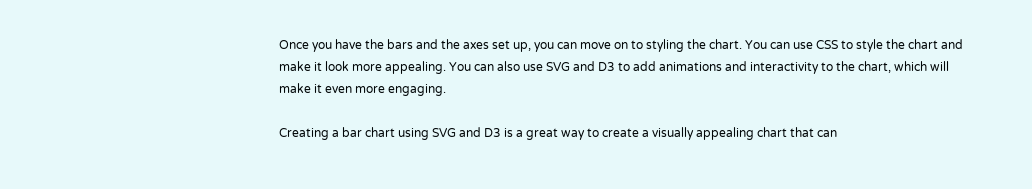Once you have the bars and the axes set up, you can move on to styling the chart. You can use CSS to style the chart and make it look more appealing. You can also use SVG and D3 to add animations and interactivity to the chart, which will make it even more engaging.

Creating a bar chart using SVG and D3 is a great way to create a visually appealing chart that can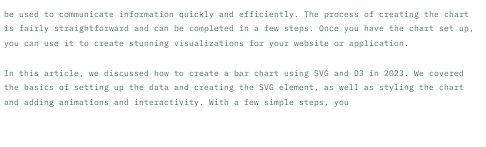be used to communicate information quickly and efficiently. The process of creating the chart is fairly straightforward and can be completed in a few steps. Once you have the chart set up, you can use it to create stunning visualizations for your website or application.

In this article, we discussed how to create a bar chart using SVG and D3 in 2023. We covered the basics of setting up the data and creating the SVG element, as well as styling the chart and adding animations and interactivity. With a few simple steps, you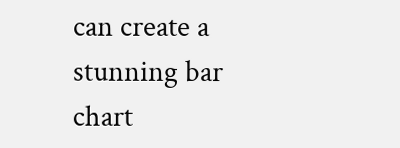can create a stunning bar chart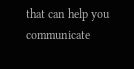that can help you communicate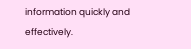information quickly and effectively.